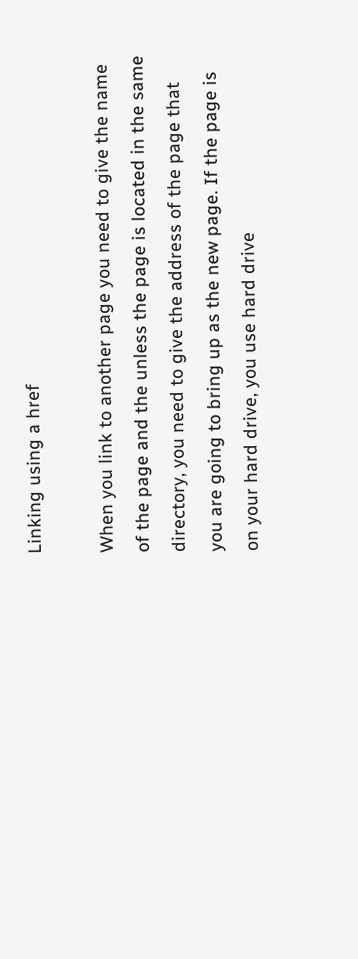Linking using a href

When you link to another page you need to give the name of the page and the unless the page is located in the same directory, you need to give the address of the page that you are going to bring up as the new page. If the page is on your hard drive, you use hard drive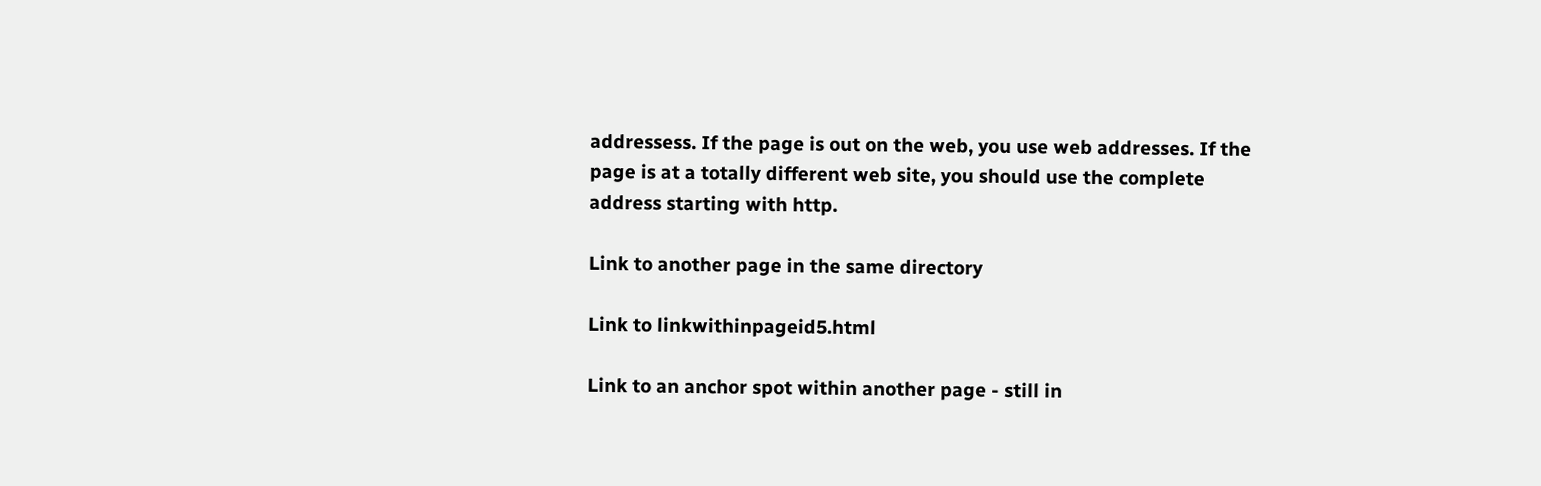addressess. If the page is out on the web, you use web addresses. If the page is at a totally different web site, you should use the complete address starting with http.

Link to another page in the same directory

Link to linkwithinpageid5.html

Link to an anchor spot within another page - still in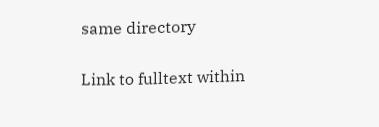same directory

Link to fulltext within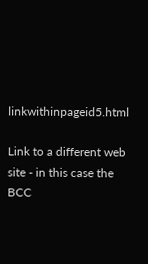linkwithinpageid5.html

Link to a different web site - in this case the BCC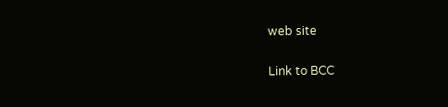web site

Link to BCC